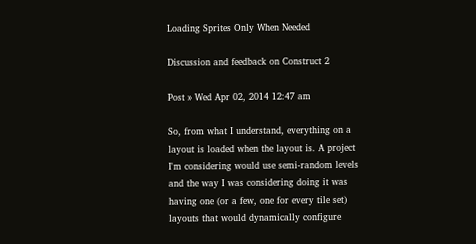Loading Sprites Only When Needed

Discussion and feedback on Construct 2

Post » Wed Apr 02, 2014 12:47 am

So, from what I understand, everything on a layout is loaded when the layout is. A project I'm considering would use semi-random levels and the way I was considering doing it was having one (or a few, one for every tile set) layouts that would dynamically configure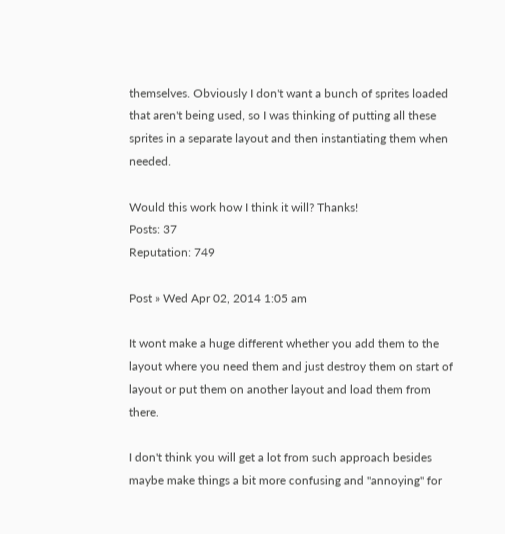themselves. Obviously I don't want a bunch of sprites loaded that aren't being used, so I was thinking of putting all these sprites in a separate layout and then instantiating them when needed.

Would this work how I think it will? Thanks!
Posts: 37
Reputation: 749

Post » Wed Apr 02, 2014 1:05 am

It wont make a huge different whether you add them to the layout where you need them and just destroy them on start of layout or put them on another layout and load them from there.

I don't think you will get a lot from such approach besides maybe make things a bit more confusing and "annoying" for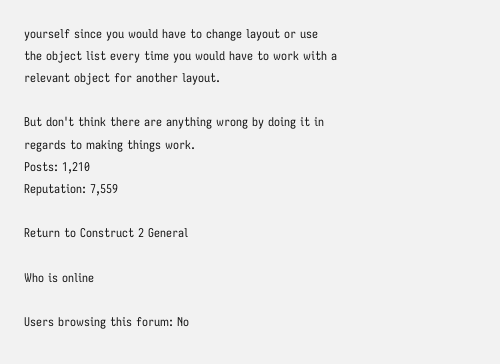yourself since you would have to change layout or use the object list every time you would have to work with a relevant object for another layout.

But don't think there are anything wrong by doing it in regards to making things work.
Posts: 1,210
Reputation: 7,559

Return to Construct 2 General

Who is online

Users browsing this forum: No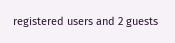registered users and 2 guests